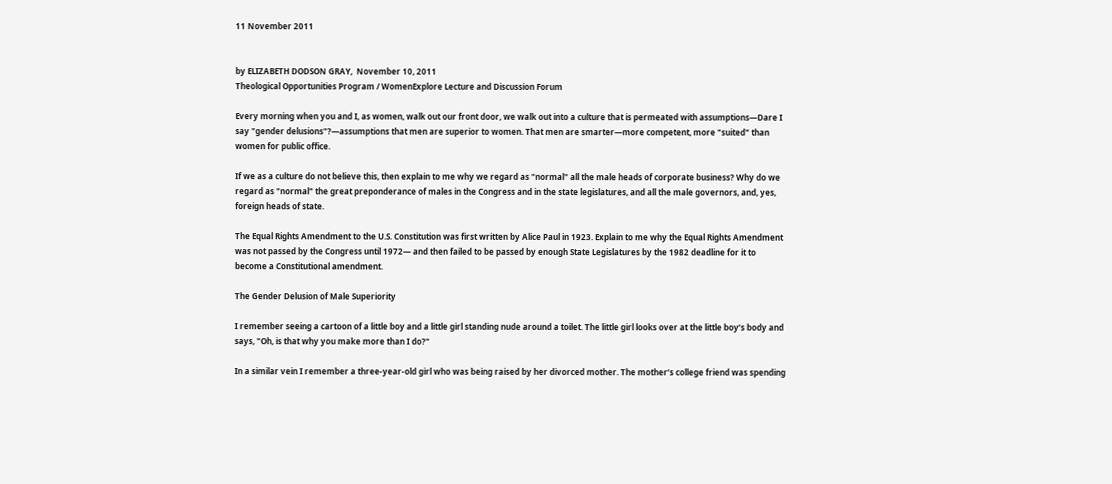11 November 2011


by ELIZABETH DODSON GRAY,  November 10, 2011
Theological Opportunities Program / WomenExplore Lecture and Discussion Forum

Every morning when you and I, as women, walk out our front door, we walk out into a culture that is permeated with assumptions—Dare I say "gender delusions"?—assumptions that men are superior to women. That men are smarter—more competent, more "suited" than women for public office.

If we as a culture do not believe this, then explain to me why we regard as "normal" all the male heads of corporate business? Why do we regard as "normal" the great preponderance of males in the Congress and in the state legislatures, and all the male governors, and, yes, foreign heads of state.

The Equal Rights Amendment to the U.S. Constitution was first written by Alice Paul in 1923. Explain to me why the Equal Rights Amendment was not passed by the Congress until 1972— and then failed to be passed by enough State Legislatures by the 1982 deadline for it to become a Constitutional amendment.

The Gender Delusion of Male Superiority

I remember seeing a cartoon of a little boy and a little girl standing nude around a toilet. The little girl looks over at the little boy’s body and says, "Oh, is that why you make more than I do?"

In a similar vein I remember a three-year-old girl who was being raised by her divorced mother. The mother’s college friend was spending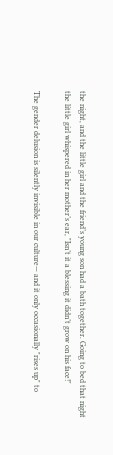the night, and the little girl and the friend’s young son had a bath together. Going to bed that night the little girl whispered in her mother’s ear, "Isn’t it a blessing it didn’t grow on his face!"

The gender delusion is silently invisible in our culture— and it only occasionally "rises up" to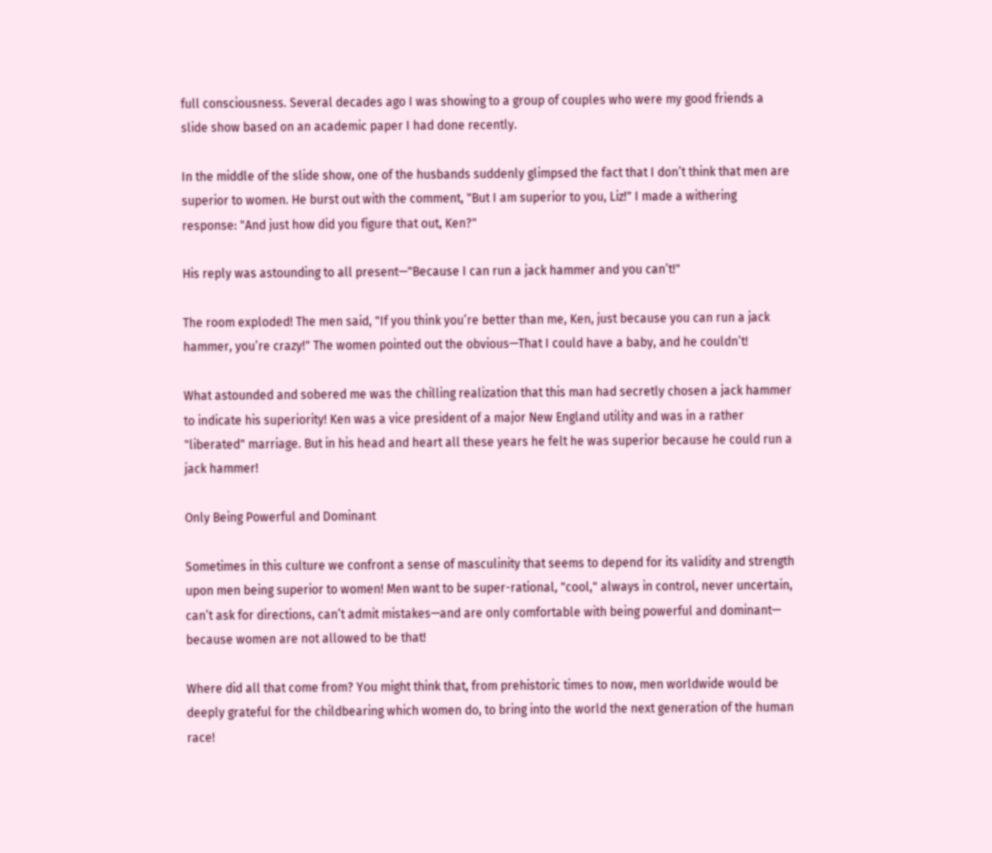full consciousness. Several decades ago I was showing to a group of couples who were my good friends a slide show based on an academic paper I had done recently.

In the middle of the slide show, one of the husbands suddenly glimpsed the fact that I don’t think that men are superior to women. He burst out with the comment, "But I am superior to you, Liz!" I made a withering response: "And just how did you figure that out, Ken?"

His reply was astounding to all present—"Because I can run a jack hammer and you can’t!"

The room exploded! The men said, "If you think you’re better than me, Ken, just because you can run a jack hammer, you’re crazy!" The women pointed out the obvious—That I could have a baby, and he couldn’t!

What astounded and sobered me was the chilling realization that this man had secretly chosen a jack hammer to indicate his superiority! Ken was a vice president of a major New England utility and was in a rather "liberated" marriage. But in his head and heart all these years he felt he was superior because he could run a jack hammer!

Only Being Powerful and Dominant

Sometimes in this culture we confront a sense of masculinity that seems to depend for its validity and strength upon men being superior to women! Men want to be super-rational, "cool," always in control, never uncertain, can’t ask for directions, can’t admit mistakes—and are only comfortable with being powerful and dominant— because women are not allowed to be that!

Where did all that come from? You might think that, from prehistoric times to now, men worldwide would be deeply grateful for the childbearing which women do, to bring into the world the next generation of the human race!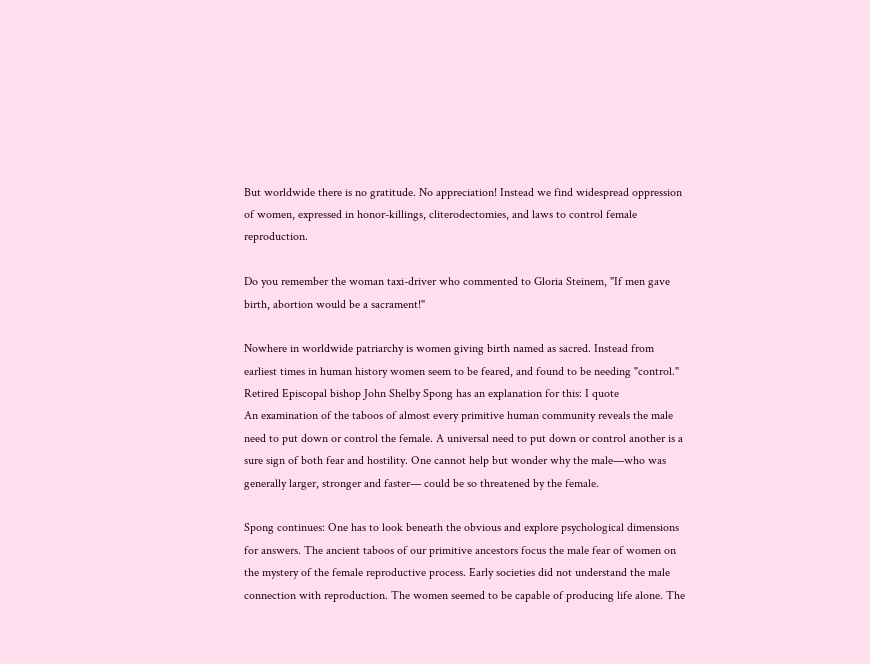But worldwide there is no gratitude. No appreciation! Instead we find widespread oppression of women, expressed in honor-killings, cliterodectomies, and laws to control female reproduction.

Do you remember the woman taxi-driver who commented to Gloria Steinem, "If men gave birth, abortion would be a sacrament!"

Nowhere in worldwide patriarchy is women giving birth named as sacred. Instead from earliest times in human history women seem to be feared, and found to be needing "control." Retired Episcopal bishop John Shelby Spong has an explanation for this: I quote
An examination of the taboos of almost every primitive human community reveals the male need to put down or control the female. A universal need to put down or control another is a sure sign of both fear and hostility. One cannot help but wonder why the male—who was generally larger, stronger and faster— could be so threatened by the female.

Spong continues: One has to look beneath the obvious and explore psychological dimensions for answers. The ancient taboos of our primitive ancestors focus the male fear of women on the mystery of the female reproductive process. Early societies did not understand the male connection with reproduction. The women seemed to be capable of producing life alone. The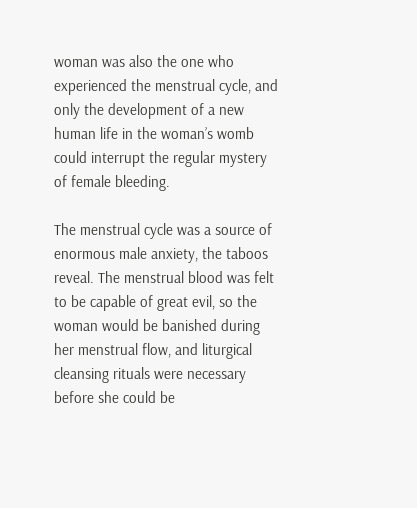woman was also the one who experienced the menstrual cycle, and only the development of a new human life in the woman’s womb could interrupt the regular mystery of female bleeding.

The menstrual cycle was a source of enormous male anxiety, the taboos reveal. The menstrual blood was felt to be capable of great evil, so the woman would be banished during her menstrual flow, and liturgical cleansing rituals were necessary before she could be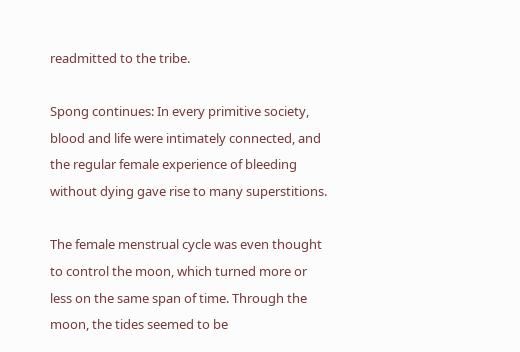readmitted to the tribe.

Spong continues: In every primitive society, blood and life were intimately connected, and the regular female experience of bleeding without dying gave rise to many superstitions.

The female menstrual cycle was even thought to control the moon, which turned more or less on the same span of time. Through the moon, the tides seemed to be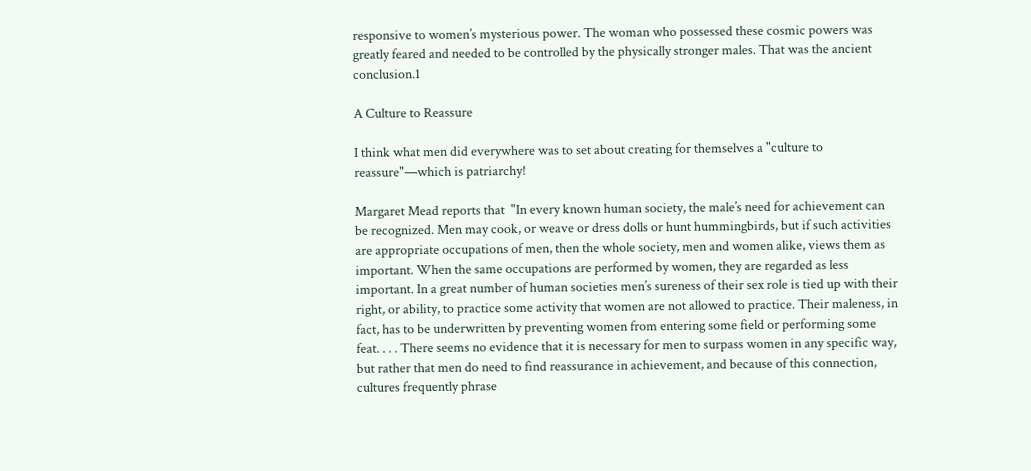responsive to women’s mysterious power. The woman who possessed these cosmic powers was greatly feared and needed to be controlled by the physically stronger males. That was the ancient conclusion.1

A Culture to Reassure

I think what men did everywhere was to set about creating for themselves a "culture to reassure"—which is patriarchy!

Margaret Mead reports that  "In every known human society, the male’s need for achievement can be recognized. Men may cook, or weave or dress dolls or hunt hummingbirds, but if such activities are appropriate occupations of men, then the whole society, men and women alike, views them as important. When the same occupations are performed by women, they are regarded as less important. In a great number of human societies men’s sureness of their sex role is tied up with their right, or ability, to practice some activity that women are not allowed to practice. Their maleness, in fact, has to be underwritten by preventing women from entering some field or performing some feat. . . . There seems no evidence that it is necessary for men to surpass women in any specific way, but rather that men do need to find reassurance in achievement, and because of this connection, cultures frequently phrase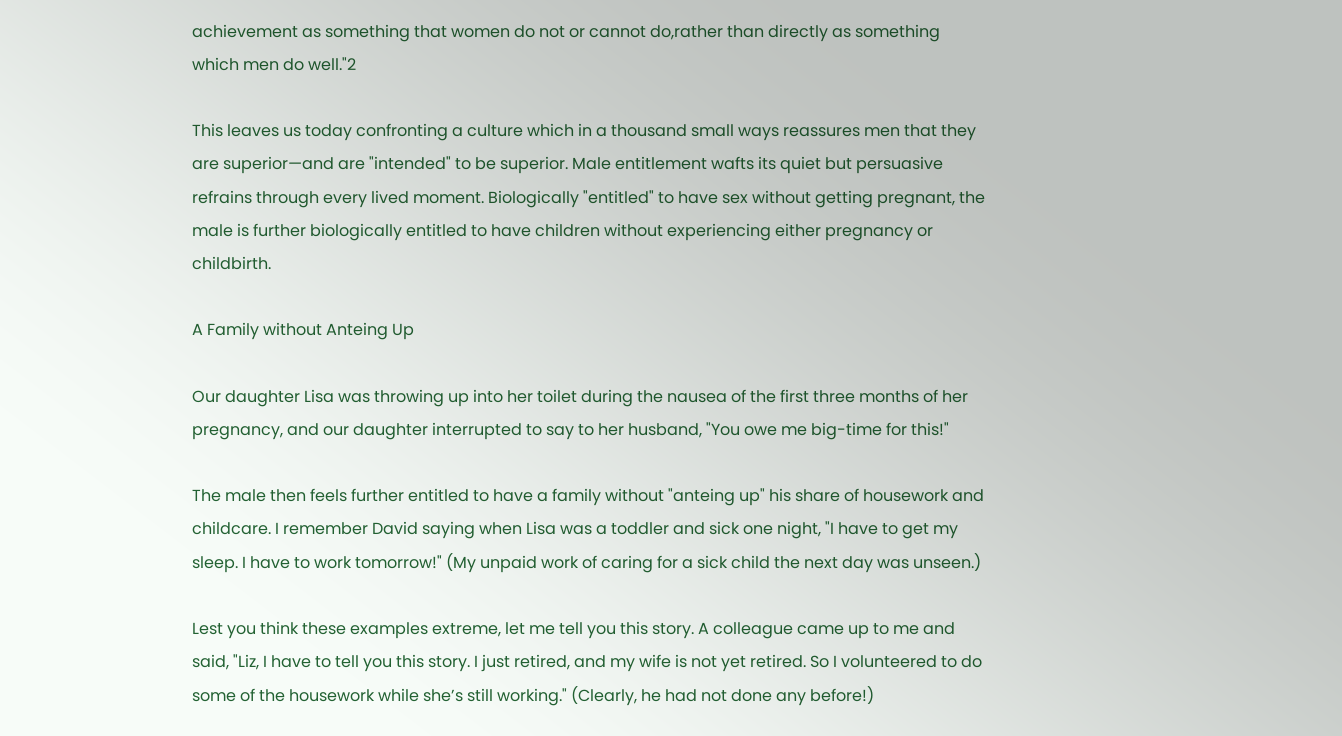achievement as something that women do not or cannot do,rather than directly as something which men do well."2

This leaves us today confronting a culture which in a thousand small ways reassures men that they are superior—and are "intended" to be superior. Male entitlement wafts its quiet but persuasive refrains through every lived moment. Biologically "entitled" to have sex without getting pregnant, the male is further biologically entitled to have children without experiencing either pregnancy or childbirth.

A Family without Anteing Up

Our daughter Lisa was throwing up into her toilet during the nausea of the first three months of her pregnancy, and our daughter interrupted to say to her husband, "You owe me big-time for this!"

The male then feels further entitled to have a family without "anteing up" his share of housework and childcare. I remember David saying when Lisa was a toddler and sick one night, "I have to get my sleep. I have to work tomorrow!" (My unpaid work of caring for a sick child the next day was unseen.)

Lest you think these examples extreme, let me tell you this story. A colleague came up to me and said, "Liz, I have to tell you this story. I just retired, and my wife is not yet retired. So I volunteered to do some of the housework while she’s still working." (Clearly, he had not done any before!)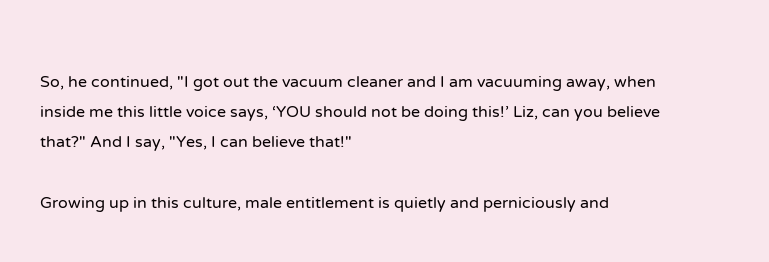So, he continued, "I got out the vacuum cleaner and I am vacuuming away, when inside me this little voice says, ‘YOU should not be doing this!’ Liz, can you believe that?" And I say, "Yes, I can believe that!"

Growing up in this culture, male entitlement is quietly and perniciously and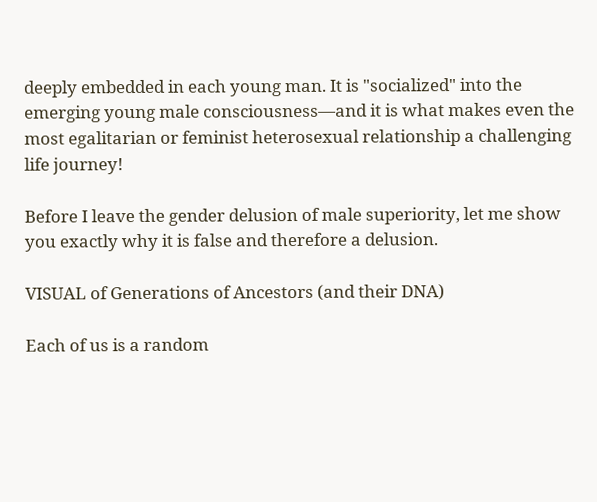deeply embedded in each young man. It is "socialized" into the emerging young male consciousness—and it is what makes even the most egalitarian or feminist heterosexual relationship a challenging life journey!

Before I leave the gender delusion of male superiority, let me show you exactly why it is false and therefore a delusion.

VISUAL of Generations of Ancestors (and their DNA)

Each of us is a random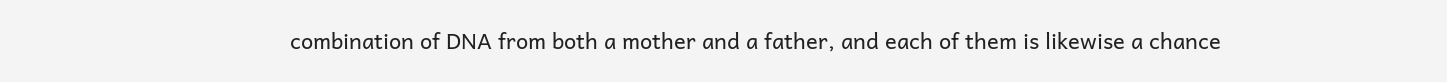combination of DNA from both a mother and a father, and each of them is likewise a chance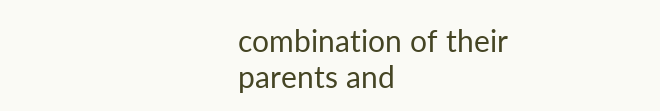combination of their parents and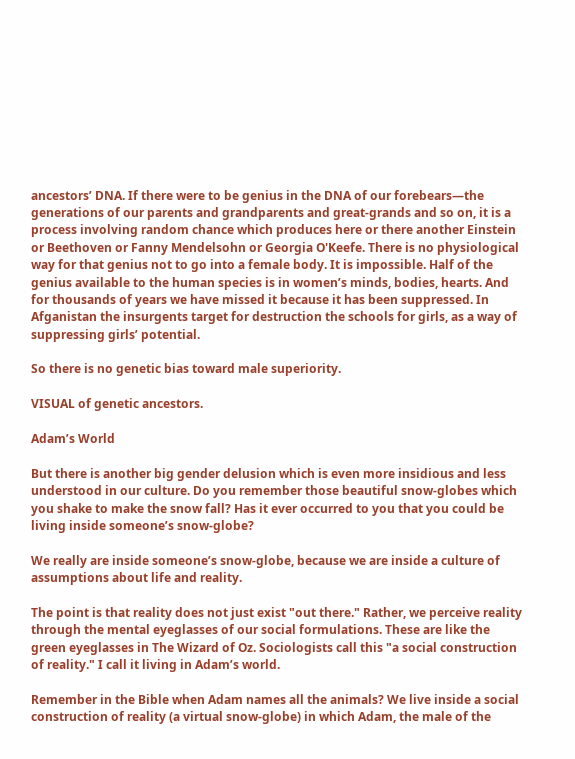ancestors’ DNA. If there were to be genius in the DNA of our forebears—the generations of our parents and grandparents and great-grands and so on, it is a process involving random chance which produces here or there another Einstein or Beethoven or Fanny Mendelsohn or Georgia O'Keefe. There is no physiological way for that genius not to go into a female body. It is impossible. Half of the genius available to the human species is in women’s minds, bodies, hearts. And for thousands of years we have missed it because it has been suppressed. In Afganistan the insurgents target for destruction the schools for girls, as a way of suppressing girls’ potential.

So there is no genetic bias toward male superiority.

VISUAL of genetic ancestors.

Adam’s World

But there is another big gender delusion which is even more insidious and less understood in our culture. Do you remember those beautiful snow-globes which you shake to make the snow fall? Has it ever occurred to you that you could be living inside someone’s snow-globe?

We really are inside someone’s snow-globe, because we are inside a culture of assumptions about life and reality.

The point is that reality does not just exist "out there." Rather, we perceive reality through the mental eyeglasses of our social formulations. These are like the green eyeglasses in The Wizard of Oz. Sociologists call this "a social construction of reality." I call it living in Adam’s world.

Remember in the Bible when Adam names all the animals? We live inside a social construction of reality (a virtual snow-globe) in which Adam, the male of the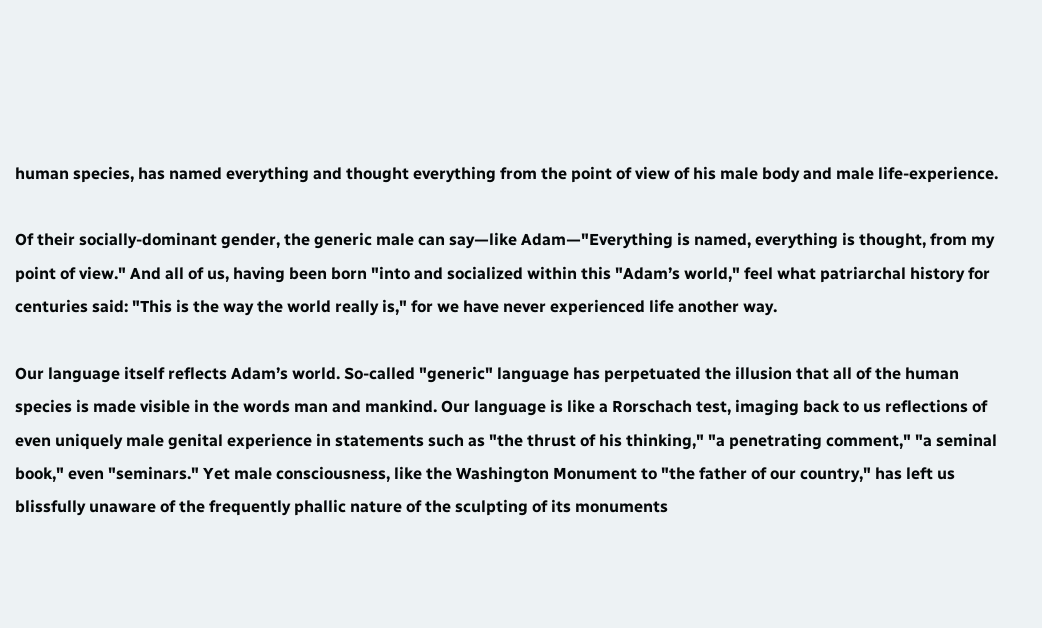human species, has named everything and thought everything from the point of view of his male body and male life-experience.

Of their socially-dominant gender, the generic male can say—like Adam—"Everything is named, everything is thought, from my point of view." And all of us, having been born "into and socialized within this "Adam’s world," feel what patriarchal history for centuries said: "This is the way the world really is," for we have never experienced life another way.

Our language itself reflects Adam’s world. So-called "generic" language has perpetuated the illusion that all of the human species is made visible in the words man and mankind. Our language is like a Rorschach test, imaging back to us reflections of even uniquely male genital experience in statements such as "the thrust of his thinking," "a penetrating comment," "a seminal book," even "seminars." Yet male consciousness, like the Washington Monument to "the father of our country," has left us blissfully unaware of the frequently phallic nature of the sculpting of its monuments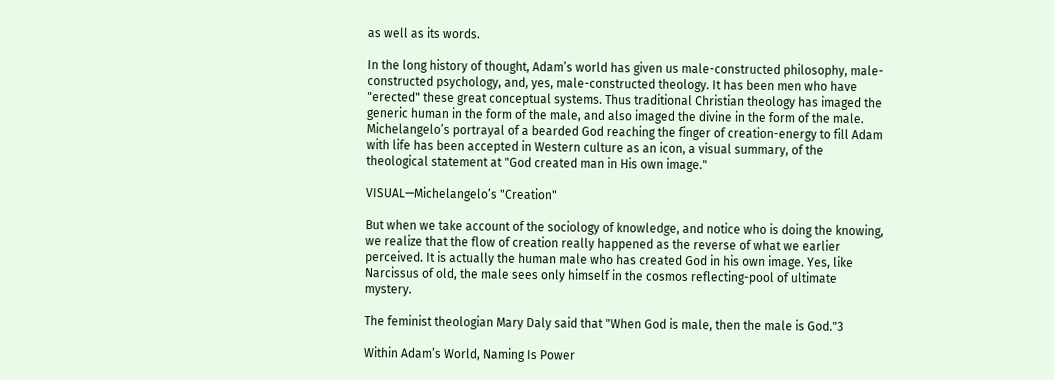as well as its words.

In the long history of thought, Adam’s world has given us male-constructed philosophy, male-constructed psychology, and, yes, male-constructed theology. It has been men who have "erected" these great conceptual systems. Thus traditional Christian theology has imaged the generic human in the form of the male, and also imaged the divine in the form of the male. Michelangelo’s portrayal of a bearded God reaching the finger of creation-energy to fill Adam with life has been accepted in Western culture as an icon, a visual summary, of the theological statement at "God created man in His own image."

VISUAL—Michelangelo’s "Creation"

But when we take account of the sociology of knowledge, and notice who is doing the knowing, we realize that the flow of creation really happened as the reverse of what we earlier perceived. It is actually the human male who has created God in his own image. Yes, like Narcissus of old, the male sees only himself in the cosmos reflecting-pool of ultimate mystery.

The feminist theologian Mary Daly said that "When God is male, then the male is God."3

Within Adam’s World, Naming Is Power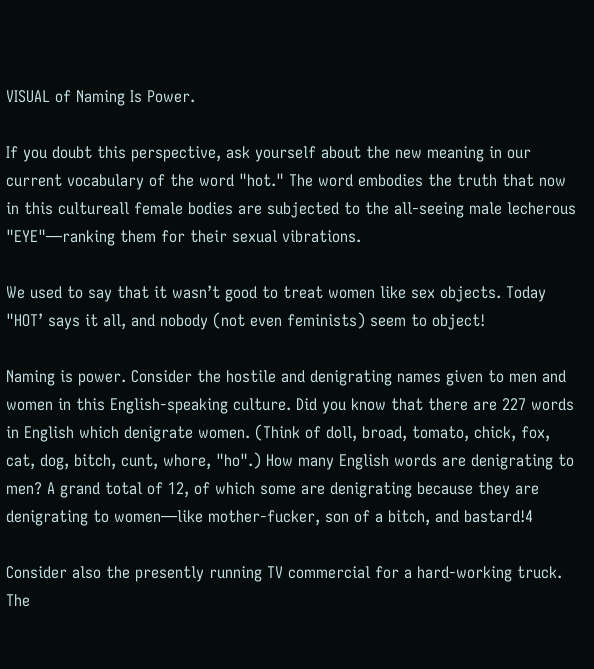VISUAL of Naming Is Power.

If you doubt this perspective, ask yourself about the new meaning in our current vocabulary of the word "hot." The word embodies the truth that now in this cultureall female bodies are subjected to the all-seeing male lecherous "EYE"—ranking them for their sexual vibrations.

We used to say that it wasn’t good to treat women like sex objects. Today "HOT’ says it all, and nobody (not even feminists) seem to object!

Naming is power. Consider the hostile and denigrating names given to men and women in this English-speaking culture. Did you know that there are 227 words in English which denigrate women. (Think of doll, broad, tomato, chick, fox, cat, dog, bitch, cunt, whore, "ho".) How many English words are denigrating to men? A grand total of 12, of which some are denigrating because they are denigrating to women—like mother-fucker, son of a bitch, and bastard!4

Consider also the presently running TV commercial for a hard-working truck. The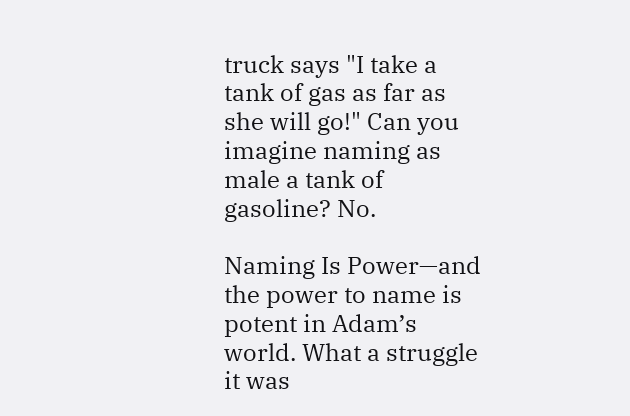truck says "I take a tank of gas as far as she will go!" Can you imagine naming as male a tank of gasoline? No.

Naming Is Power—and the power to name is potent in Adam’s world. What a struggle it was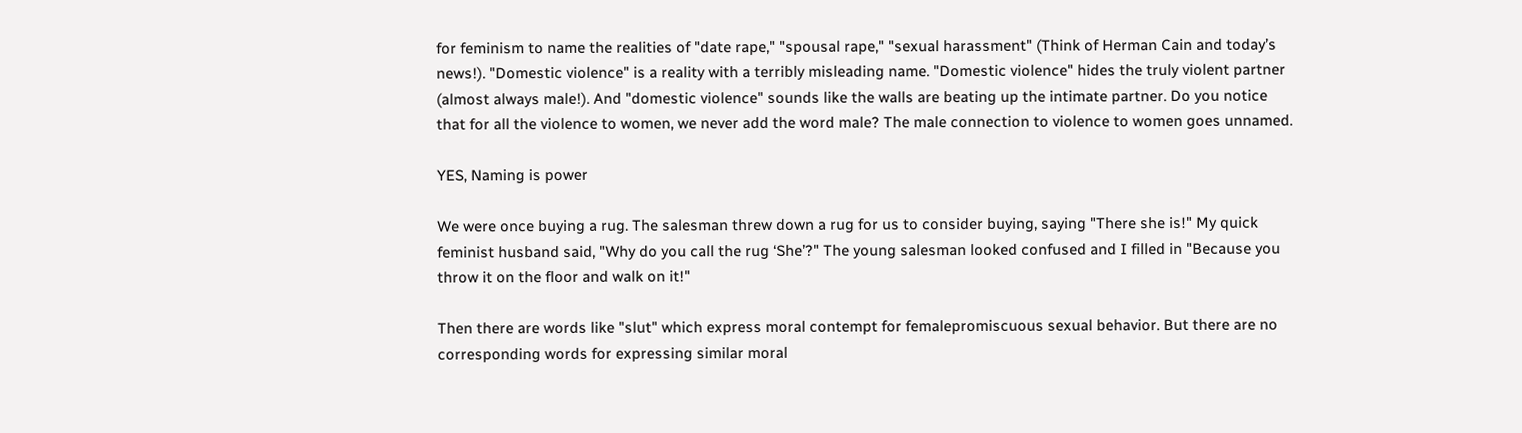for feminism to name the realities of "date rape," "spousal rape," "sexual harassment" (Think of Herman Cain and today’s news!). "Domestic violence" is a reality with a terribly misleading name. "Domestic violence" hides the truly violent partner (almost always male!). And "domestic violence" sounds like the walls are beating up the intimate partner. Do you notice that for all the violence to women, we never add the word male? The male connection to violence to women goes unnamed.

YES, Naming is power

We were once buying a rug. The salesman threw down a rug for us to consider buying, saying "There she is!" My quick feminist husband said, "Why do you call the rug ‘She’?" The young salesman looked confused and I filled in "Because you throw it on the floor and walk on it!"

Then there are words like "slut" which express moral contempt for femalepromiscuous sexual behavior. But there are no corresponding words for expressing similar moral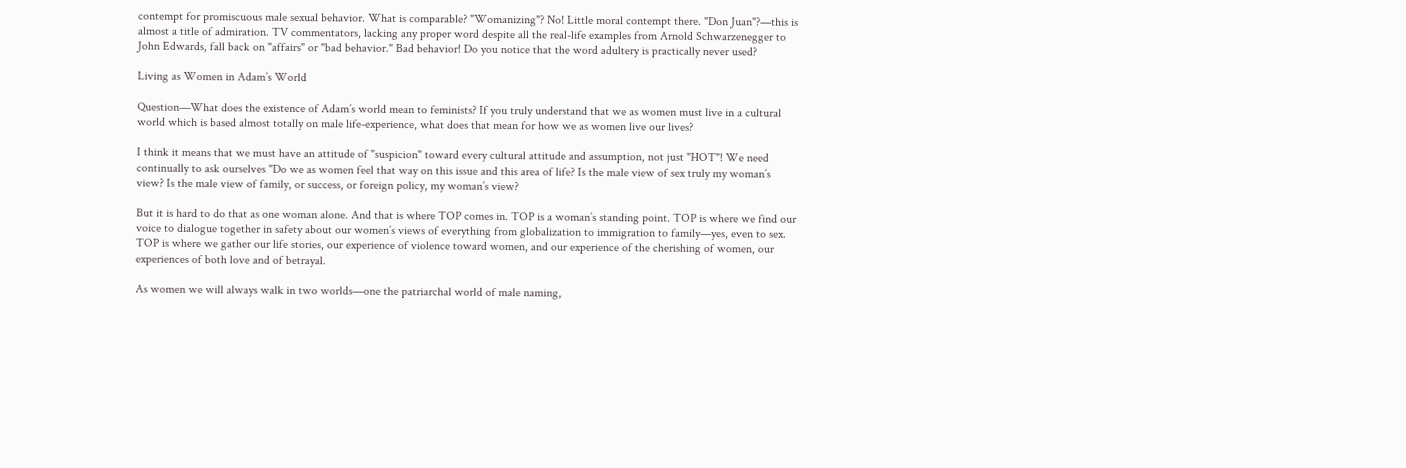contempt for promiscuous male sexual behavior. What is comparable? "Womanizing"? No! Little moral contempt there. "Don Juan"?—this is almost a title of admiration. TV commentators, lacking any proper word despite all the real-life examples from Arnold Schwarzenegger to John Edwards, fall back on "affairs" or "bad behavior." Bad behavior! Do you notice that the word adultery is practically never used?

Living as Women in Adam’s World

Question—What does the existence of Adam’s world mean to feminists? If you truly understand that we as women must live in a cultural world which is based almost totally on male life-experience, what does that mean for how we as women live our lives?

I think it means that we must have an attitude of "suspicion" toward every cultural attitude and assumption, not just "HOT"! We need continually to ask ourselves "Do we as women feel that way on this issue and this area of life? Is the male view of sex truly my woman’s view? Is the male view of family, or success, or foreign policy, my woman’s view?

But it is hard to do that as one woman alone. And that is where TOP comes in. TOP is a woman’s standing point. TOP is where we find our voice to dialogue together in safety about our women’s views of everything from globalization to immigration to family—yes, even to sex. TOP is where we gather our life stories, our experience of violence toward women, and our experience of the cherishing of women, our experiences of both love and of betrayal.

As women we will always walk in two worlds—one the patriarchal world of male naming,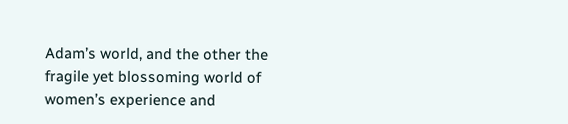Adam’s world, and the other the fragile yet blossoming world of women’s experience and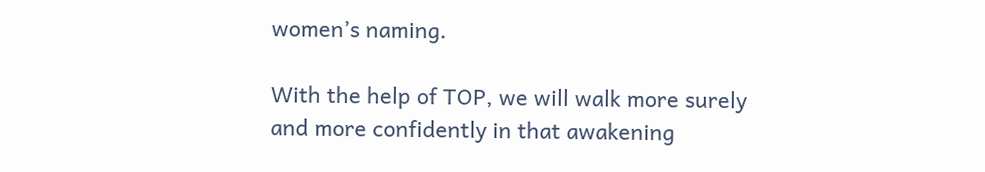women’s naming.

With the help of TOP, we will walk more surely and more confidently in that awakening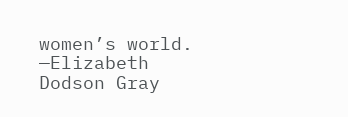women’s world.
—Elizabeth Dodson Gray